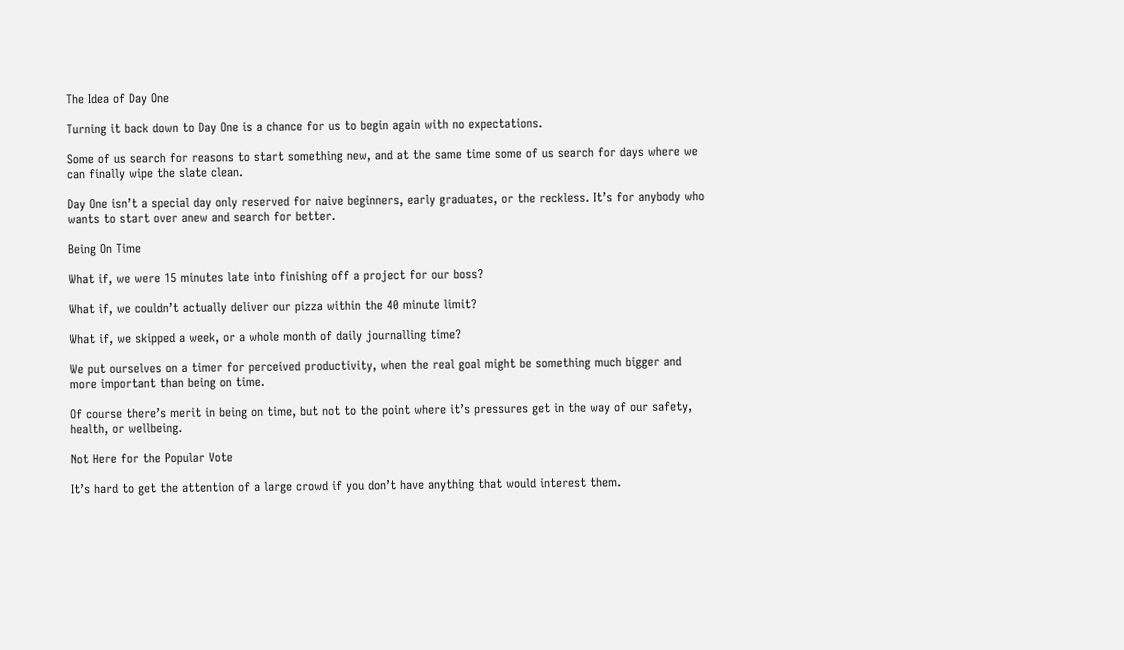The Idea of Day One

Turning it back down to Day One is a chance for us to begin again with no expectations.

Some of us search for reasons to start something new, and at the same time some of us search for days where we can finally wipe the slate clean.

Day One isn’t a special day only reserved for naive beginners, early graduates, or the reckless. It’s for anybody who wants to start over anew and search for better.

Being On Time

What if, we were 15 minutes late into finishing off a project for our boss?

What if, we couldn’t actually deliver our pizza within the 40 minute limit?

What if, we skipped a week, or a whole month of daily journalling time?

We put ourselves on a timer for perceived productivity, when the real goal might be something much bigger and more important than being on time.

Of course there’s merit in being on time, but not to the point where it’s pressures get in the way of our safety, health, or wellbeing.

Not Here for the Popular Vote

It’s hard to get the attention of a large crowd if you don’t have anything that would interest them.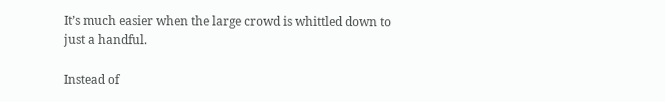It’s much easier when the large crowd is whittled down to just a handful.

Instead of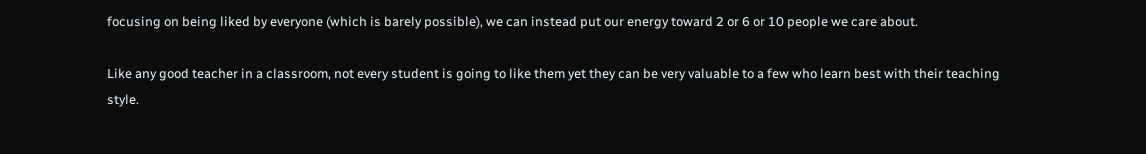focusing on being liked by everyone (which is barely possible), we can instead put our energy toward 2 or 6 or 10 people we care about.

Like any good teacher in a classroom, not every student is going to like them yet they can be very valuable to a few who learn best with their teaching style.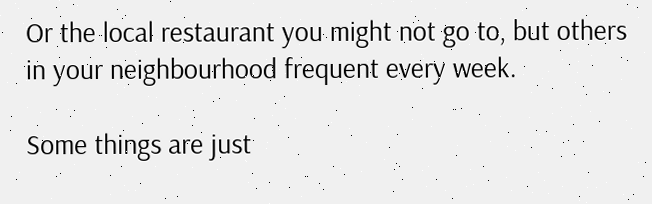Or the local restaurant you might not go to, but others in your neighbourhood frequent every week.

Some things are just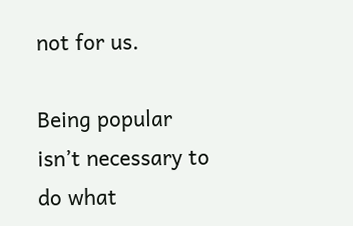not for us.

Being popular isn’t necessary to do what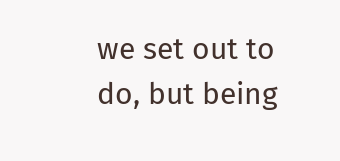we set out to do, but being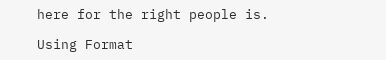here for the right people is.

Using Format